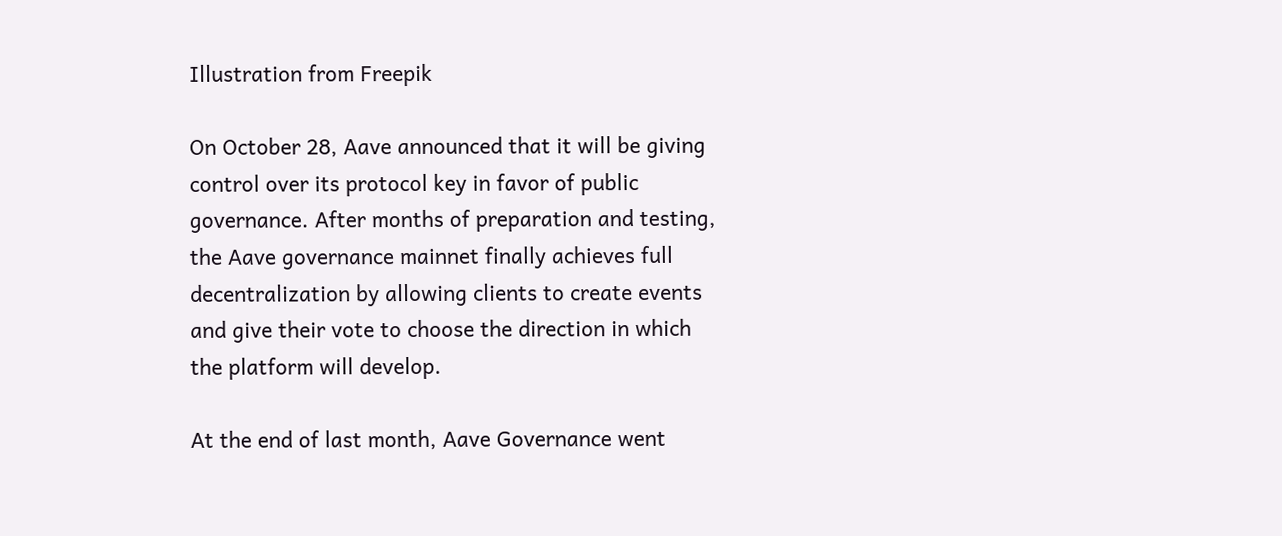Illustration from Freepik

On October 28, Aave announced that it will be giving control over its protocol key in favor of public governance. After months of preparation and testing, the Aave governance mainnet finally achieves full decentralization by allowing clients to create events and give their vote to choose the direction in which the platform will develop.

At the end of last month, Aave Governance went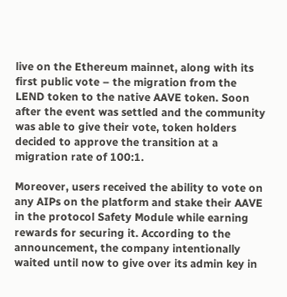live on the Ethereum mainnet, along with its first public vote – the migration from the LEND token to the native AAVE token. Soon after the event was settled and the community was able to give their vote, token holders decided to approve the transition at a migration rate of 100:1.

Moreover, users received the ability to vote on any AIPs on the platform and stake their AAVE in the protocol Safety Module while earning rewards for securing it. According to the announcement, the company intentionally waited until now to give over its admin key in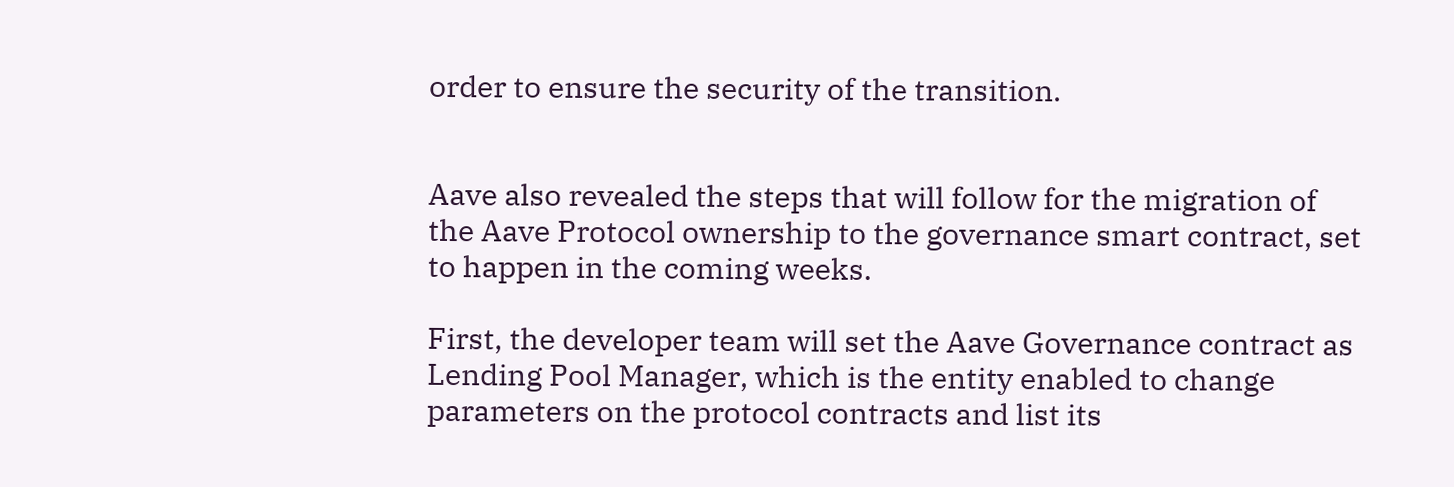order to ensure the security of the transition.


Aave also revealed the steps that will follow for the migration of the Aave Protocol ownership to the governance smart contract, set to happen in the coming weeks.

First, the developer team will set the Aave Governance contract as Lending Pool Manager, which is the entity enabled to change parameters on the protocol contracts and list its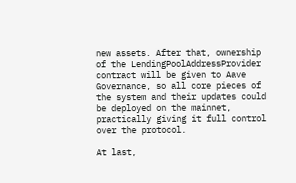new assets. After that, ownership of the LendingPoolAddressProvider contract will be given to Aave Governance, so all core pieces of the system and their updates could be deployed on the mainnet, practically giving it full control over the protocol.

At last,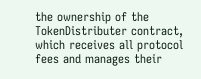the ownership of the TokenDistributer contract, which receives all protocol fees and manages their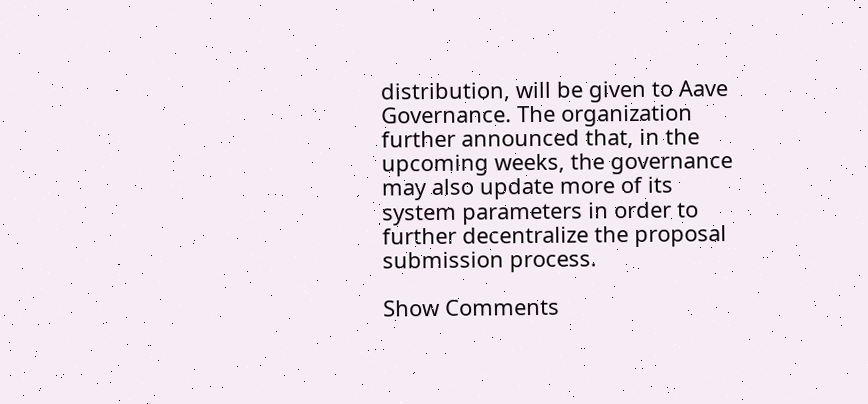distribution, will be given to Aave Governance. The organization further announced that, in the upcoming weeks, the governance may also update more of its system parameters in order to further decentralize the proposal submission process.

Show Comments